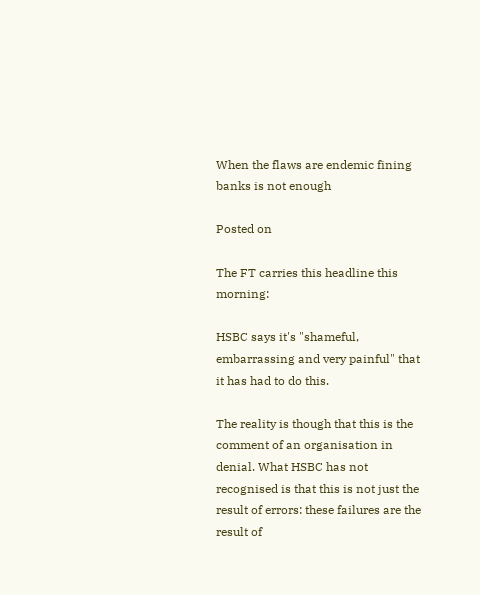When the flaws are endemic fining banks is not enough

Posted on

The FT carries this headline this morning:

HSBC says it's "shameful, embarrassing and very painful" that it has had to do this.

The reality is though that this is the comment of an organisation in denial. What HSBC has not recognised is that this is not just the result of errors: these failures are the result of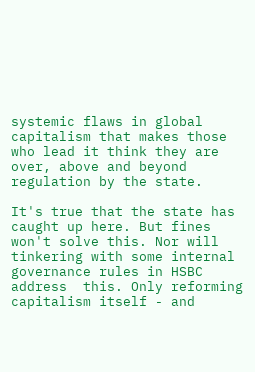systemic flaws in global capitalism that makes those who lead it think they are over, above and beyond regulation by the state.

It's true that the state has caught up here. But fines won't solve this. Nor will tinkering with some internal governance rules in HSBC address  this. Only reforming capitalism itself - and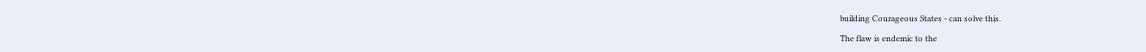building Courageous States - can solve this.

The flaw is endemic to the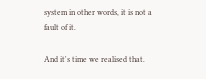system in other words, it is not a fault of it.

And it's time we realised that.